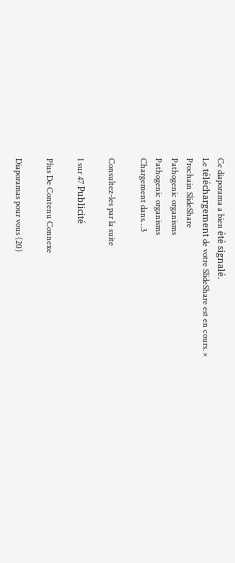Ce diaporama a bien été signalé.
Le téléchargement de votre SlideShare est en cours. ×
Prochain SlideShare
Pathogenic organisms
Pathogenic organisms
Chargement dans…3

Consultez-les par la suite

1 sur 47 Publicité

Plus De Contenu Connexe

Diaporamas pour vous (20)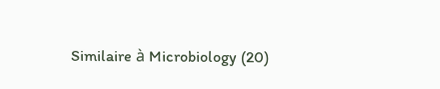Similaire à Microbiology (20)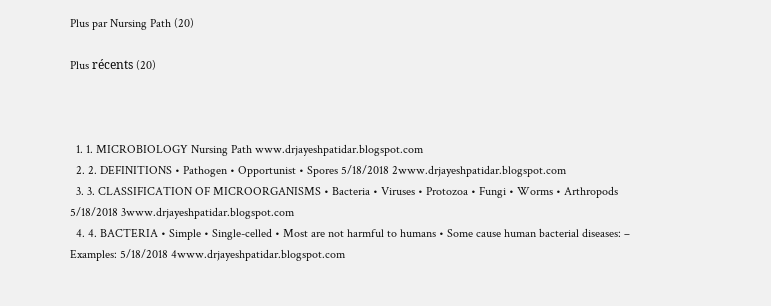Plus par Nursing Path (20)

Plus récents (20)



  1. 1. MICROBIOLOGY Nursing Path www.drjayeshpatidar.blogspot.com
  2. 2. DEFINITIONS • Pathogen • Opportunist • Spores 5/18/2018 2www.drjayeshpatidar.blogspot.com
  3. 3. CLASSIFICATION OF MICROORGANISMS • Bacteria • Viruses • Protozoa • Fungi • Worms • Arthropods 5/18/2018 3www.drjayeshpatidar.blogspot.com
  4. 4. BACTERIA • Simple • Single-celled • Most are not harmful to humans • Some cause human bacterial diseases: – Examples: 5/18/2018 4www.drjayeshpatidar.blogspot.com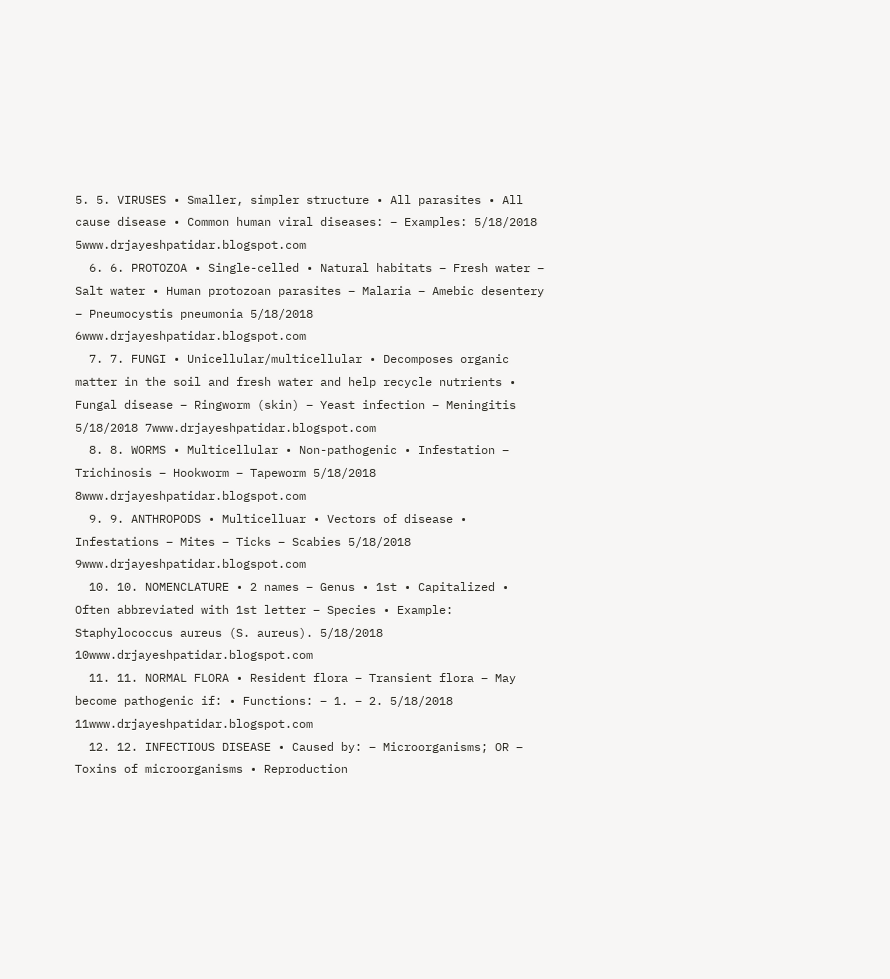5. 5. VIRUSES • Smaller, simpler structure • All parasites • All cause disease • Common human viral diseases: – Examples: 5/18/2018 5www.drjayeshpatidar.blogspot.com
  6. 6. PROTOZOA • Single-celled • Natural habitats – Fresh water – Salt water • Human protozoan parasites – Malaria – Amebic desentery – Pneumocystis pneumonia 5/18/2018 6www.drjayeshpatidar.blogspot.com
  7. 7. FUNGI • Unicellular/multicellular • Decomposes organic matter in the soil and fresh water and help recycle nutrients • Fungal disease – Ringworm (skin) – Yeast infection – Meningitis 5/18/2018 7www.drjayeshpatidar.blogspot.com
  8. 8. WORMS • Multicellular • Non-pathogenic • Infestation – Trichinosis – Hookworm – Tapeworm 5/18/2018 8www.drjayeshpatidar.blogspot.com
  9. 9. ANTHROPODS • Multicelluar • Vectors of disease • Infestations – Mites – Ticks – Scabies 5/18/2018 9www.drjayeshpatidar.blogspot.com
  10. 10. NOMENCLATURE • 2 names – Genus • 1st • Capitalized • Often abbreviated with 1st letter – Species • Example: Staphylococcus aureus (S. aureus). 5/18/2018 10www.drjayeshpatidar.blogspot.com
  11. 11. NORMAL FLORA • Resident flora – Transient flora – May become pathogenic if: • Functions: – 1. – 2. 5/18/2018 11www.drjayeshpatidar.blogspot.com
  12. 12. INFECTIOUS DISEASE • Caused by: – Microorganisms; OR – Toxins of microorganisms • Reproduction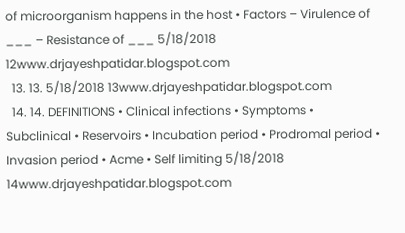of microorganism happens in the host • Factors – Virulence of ___ – Resistance of ___ 5/18/2018 12www.drjayeshpatidar.blogspot.com
  13. 13. 5/18/2018 13www.drjayeshpatidar.blogspot.com
  14. 14. DEFINITIONS • Clinical infections • Symptoms • Subclinical • Reservoirs • Incubation period • Prodromal period • Invasion period • Acme • Self limiting 5/18/2018 14www.drjayeshpatidar.blogspot.com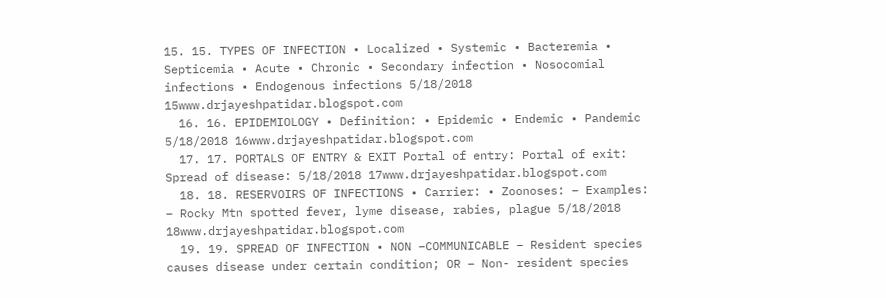15. 15. TYPES OF INFECTION • Localized • Systemic • Bacteremia • Septicemia • Acute • Chronic • Secondary infection • Nosocomial infections • Endogenous infections 5/18/2018 15www.drjayeshpatidar.blogspot.com
  16. 16. EPIDEMIOLOGY • Definition: • Epidemic • Endemic • Pandemic 5/18/2018 16www.drjayeshpatidar.blogspot.com
  17. 17. PORTALS OF ENTRY & EXIT Portal of entry: Portal of exit: Spread of disease: 5/18/2018 17www.drjayeshpatidar.blogspot.com
  18. 18. RESERVOIRS OF INFECTIONS • Carrier: • Zoonoses: – Examples: – Rocky Mtn spotted fever, lyme disease, rabies, plague 5/18/2018 18www.drjayeshpatidar.blogspot.com
  19. 19. SPREAD OF INFECTION • NON –COMMUNICABLE – Resident species causes disease under certain condition; OR – Non- resident species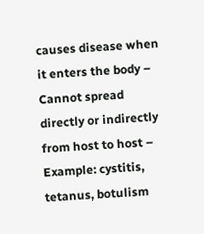causes disease when it enters the body – Cannot spread directly or indirectly from host to host – Example: cystitis, tetanus, botulism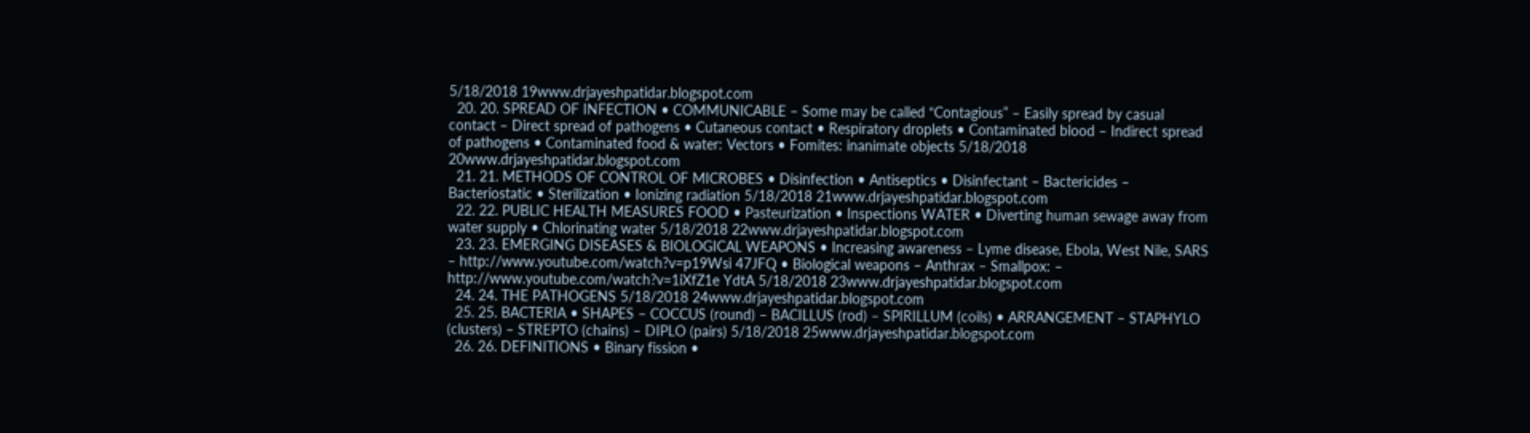5/18/2018 19www.drjayeshpatidar.blogspot.com
  20. 20. SPREAD OF INFECTION • COMMUNICABLE – Some may be called “Contagious” – Easily spread by casual contact – Direct spread of pathogens • Cutaneous contact • Respiratory droplets • Contaminated blood – Indirect spread of pathogens • Contaminated food & water: Vectors • Fomites: inanimate objects 5/18/2018 20www.drjayeshpatidar.blogspot.com
  21. 21. METHODS OF CONTROL OF MICROBES • Disinfection • Antiseptics • Disinfectant – Bactericides – Bacteriostatic • Sterilization • Ionizing radiation 5/18/2018 21www.drjayeshpatidar.blogspot.com
  22. 22. PUBLIC HEALTH MEASURES FOOD • Pasteurization • Inspections WATER • Diverting human sewage away from water supply • Chlorinating water 5/18/2018 22www.drjayeshpatidar.blogspot.com
  23. 23. EMERGING DISEASES & BIOLOGICAL WEAPONS • Increasing awareness – Lyme disease, Ebola, West Nile, SARS – http://www.youtube.com/watch?v=p19Wsi 47JFQ • Biological weapons – Anthrax – Smallpox: – http://www.youtube.com/watch?v=1iXfZ1e YdtA 5/18/2018 23www.drjayeshpatidar.blogspot.com
  24. 24. THE PATHOGENS 5/18/2018 24www.drjayeshpatidar.blogspot.com
  25. 25. BACTERIA • SHAPES – COCCUS (round) – BACILLUS (rod) – SPIRILLUM (coils) • ARRANGEMENT – STAPHYLO (clusters) – STREPTO (chains) – DIPLO (pairs) 5/18/2018 25www.drjayeshpatidar.blogspot.com
  26. 26. DEFINITIONS • Binary fission •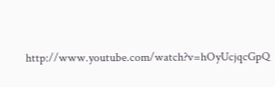http://www.youtube.com/watch?v=hOyUcjqcGpQ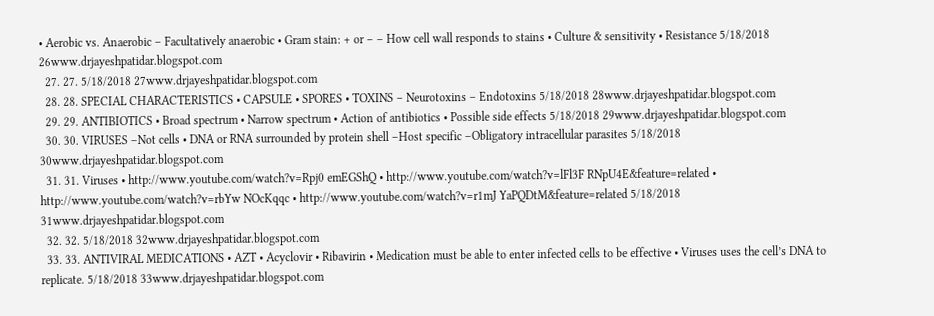• Aerobic vs. Anaerobic – Facultatively anaerobic • Gram stain: + or – – How cell wall responds to stains • Culture & sensitivity • Resistance 5/18/2018 26www.drjayeshpatidar.blogspot.com
  27. 27. 5/18/2018 27www.drjayeshpatidar.blogspot.com
  28. 28. SPECIAL CHARACTERISTICS • CAPSULE • SPORES • TOXINS – Neurotoxins – Endotoxins 5/18/2018 28www.drjayeshpatidar.blogspot.com
  29. 29. ANTIBIOTICS • Broad spectrum • Narrow spectrum • Action of antibiotics • Possible side effects 5/18/2018 29www.drjayeshpatidar.blogspot.com
  30. 30. VIRUSES –Not cells • DNA or RNA surrounded by protein shell –Host specific –Obligatory intracellular parasites 5/18/2018 30www.drjayeshpatidar.blogspot.com
  31. 31. Viruses • http://www.youtube.com/watch?v=Rpj0 emEGShQ • http://www.youtube.com/watch?v=lFl3F RNpU4E&feature=related • http://www.youtube.com/watch?v=rbYw NOcKqqc • http://www.youtube.com/watch?v=r1mJ YaPQDtM&feature=related 5/18/2018 31www.drjayeshpatidar.blogspot.com
  32. 32. 5/18/2018 32www.drjayeshpatidar.blogspot.com
  33. 33. ANTIVIRAL MEDICATIONS • AZT • Acyclovir • Ribavirin • Medication must be able to enter infected cells to be effective • Viruses uses the cell’s DNA to replicate. 5/18/2018 33www.drjayeshpatidar.blogspot.com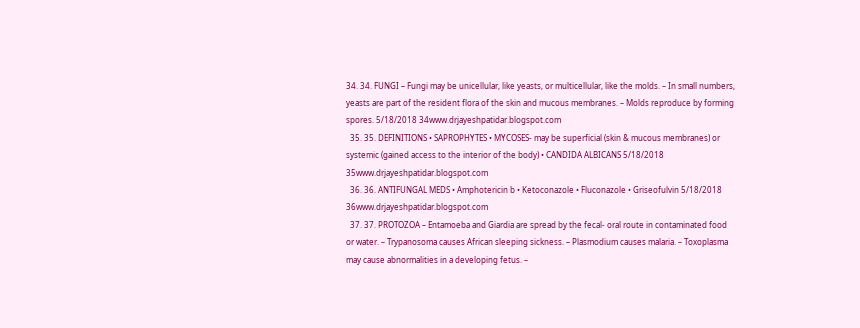34. 34. FUNGI – Fungi may be unicellular, like yeasts, or multicellular, like the molds. – In small numbers, yeasts are part of the resident flora of the skin and mucous membranes. – Molds reproduce by forming spores. 5/18/2018 34www.drjayeshpatidar.blogspot.com
  35. 35. DEFINITIONS • SAPROPHYTES • MYCOSES- may be superficial (skin & mucous membranes) or systemic (gained access to the interior of the body) • CANDIDA ALBICANS 5/18/2018 35www.drjayeshpatidar.blogspot.com
  36. 36. ANTIFUNGAL MEDS • Amphotericin b • Ketoconazole • Fluconazole • Griseofulvin 5/18/2018 36www.drjayeshpatidar.blogspot.com
  37. 37. PROTOZOA – Entamoeba and Giardia are spread by the fecal- oral route in contaminated food or water. – Trypanosoma causes African sleeping sickness. – Plasmodium causes malaria. – Toxoplasma may cause abnormalities in a developing fetus. –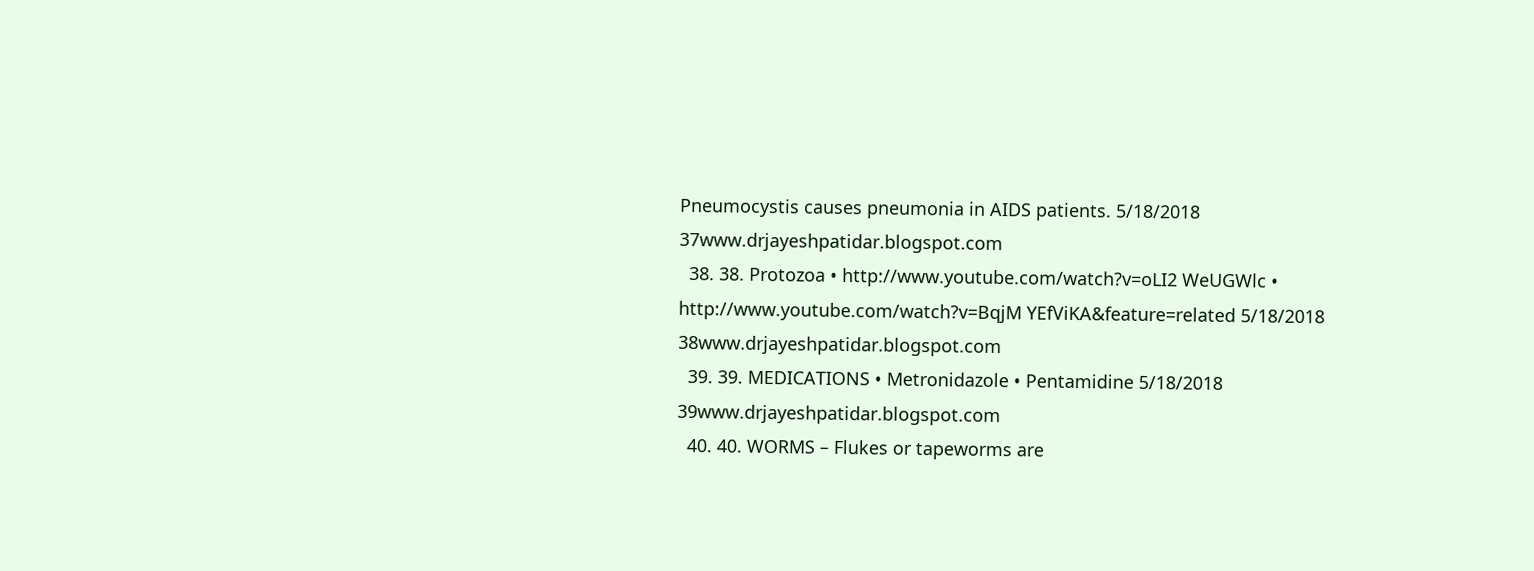Pneumocystis causes pneumonia in AIDS patients. 5/18/2018 37www.drjayeshpatidar.blogspot.com
  38. 38. Protozoa • http://www.youtube.com/watch?v=oLI2 WeUGWlc • http://www.youtube.com/watch?v=BqjM YEfViKA&feature=related 5/18/2018 38www.drjayeshpatidar.blogspot.com
  39. 39. MEDICATIONS • Metronidazole • Pentamidine 5/18/2018 39www.drjayeshpatidar.blogspot.com
  40. 40. WORMS – Flukes or tapeworms are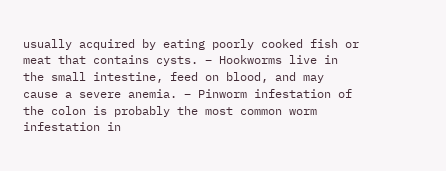usually acquired by eating poorly cooked fish or meat that contains cysts. – Hookworms live in the small intestine, feed on blood, and may cause a severe anemia. – Pinworm infestation of the colon is probably the most common worm infestation in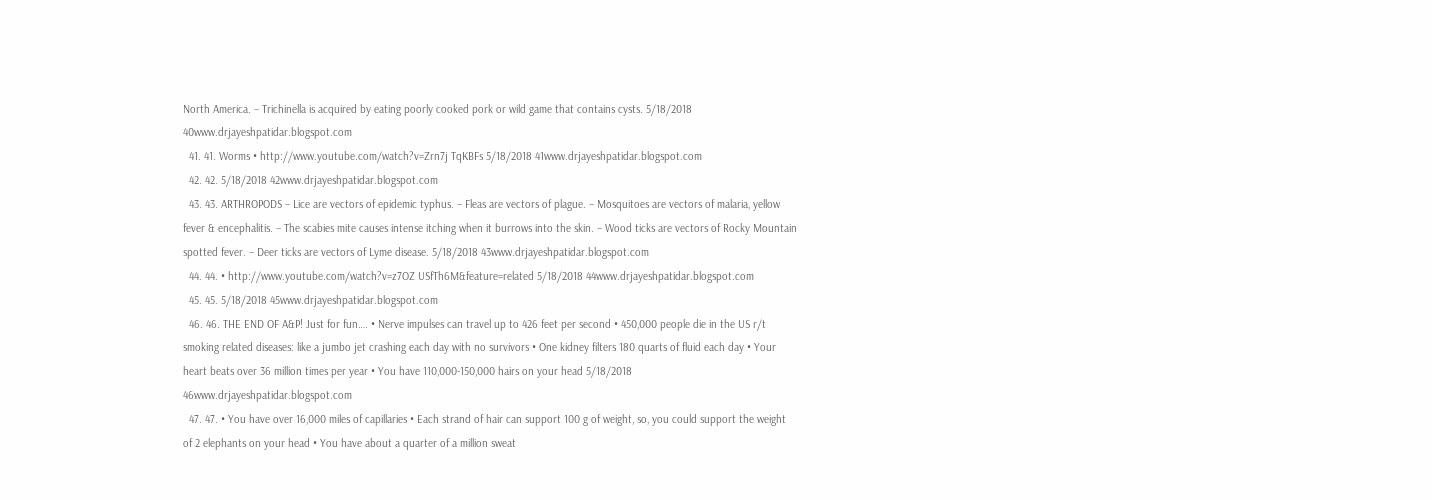North America. – Trichinella is acquired by eating poorly cooked pork or wild game that contains cysts. 5/18/2018 40www.drjayeshpatidar.blogspot.com
  41. 41. Worms • http://www.youtube.com/watch?v=Zrn7j TqKBFs 5/18/2018 41www.drjayeshpatidar.blogspot.com
  42. 42. 5/18/2018 42www.drjayeshpatidar.blogspot.com
  43. 43. ARTHROPODS – Lice are vectors of epidemic typhus. – Fleas are vectors of plague. – Mosquitoes are vectors of malaria, yellow fever & encephalitis. – The scabies mite causes intense itching when it burrows into the skin. – Wood ticks are vectors of Rocky Mountain spotted fever. – Deer ticks are vectors of Lyme disease. 5/18/2018 43www.drjayeshpatidar.blogspot.com
  44. 44. • http://www.youtube.com/watch?v=z7OZ USfTh6M&feature=related 5/18/2018 44www.drjayeshpatidar.blogspot.com
  45. 45. 5/18/2018 45www.drjayeshpatidar.blogspot.com
  46. 46. THE END OF A&P! Just for fun…. • Nerve impulses can travel up to 426 feet per second • 450,000 people die in the US r/t smoking related diseases: like a jumbo jet crashing each day with no survivors • One kidney filters 180 quarts of fluid each day • Your heart beats over 36 million times per year • You have 110,000-150,000 hairs on your head 5/18/2018 46www.drjayeshpatidar.blogspot.com
  47. 47. • You have over 16,000 miles of capillaries • Each strand of hair can support 100 g of weight, so, you could support the weight of 2 elephants on your head • You have about a quarter of a million sweat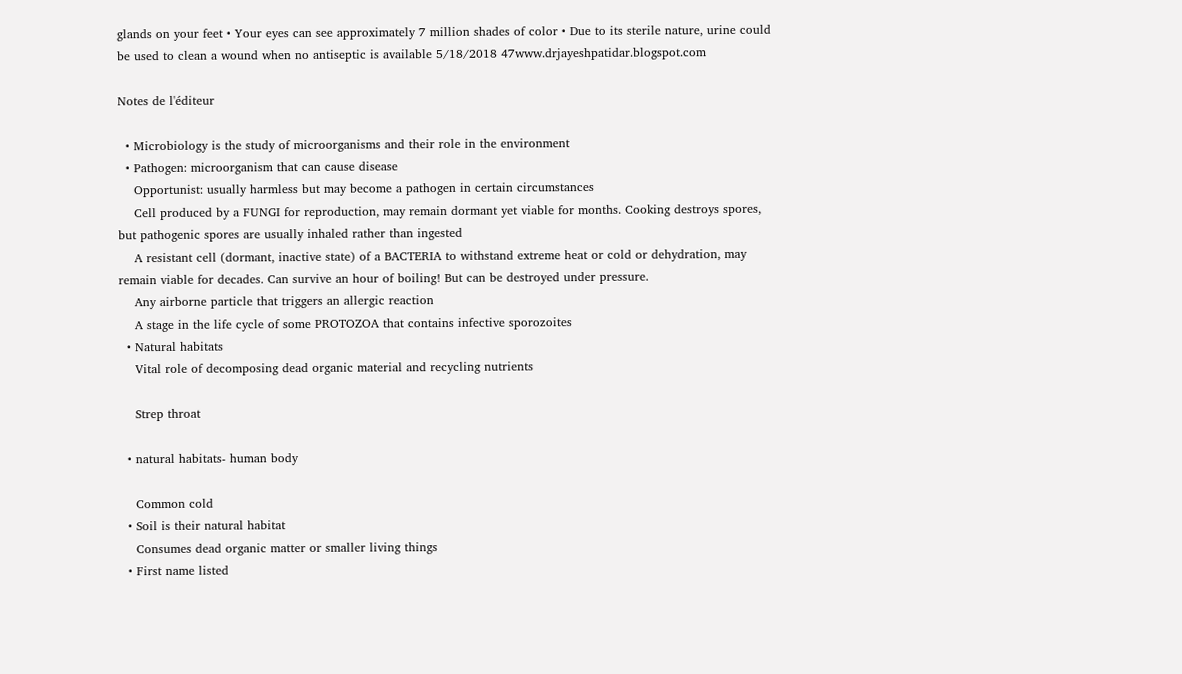glands on your feet • Your eyes can see approximately 7 million shades of color • Due to its sterile nature, urine could be used to clean a wound when no antiseptic is available 5/18/2018 47www.drjayeshpatidar.blogspot.com

Notes de l'éditeur

  • Microbiology is the study of microorganisms and their role in the environment
  • Pathogen: microorganism that can cause disease
    Opportunist: usually harmless but may become a pathogen in certain circumstances
    Cell produced by a FUNGI for reproduction, may remain dormant yet viable for months. Cooking destroys spores, but pathogenic spores are usually inhaled rather than ingested
    A resistant cell (dormant, inactive state) of a BACTERIA to withstand extreme heat or cold or dehydration, may remain viable for decades. Can survive an hour of boiling! But can be destroyed under pressure.
    Any airborne particle that triggers an allergic reaction
    A stage in the life cycle of some PROTOZOA that contains infective sporozoites
  • Natural habitats
    Vital role of decomposing dead organic material and recycling nutrients

    Strep throat

  • natural habitats- human body

    Common cold
  • Soil is their natural habitat
    Consumes dead organic matter or smaller living things
  • First name listed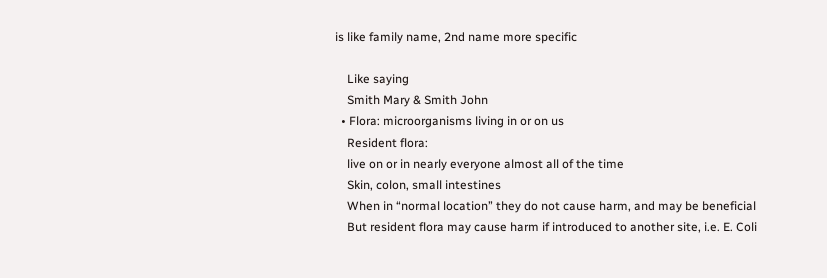is like family name, 2nd name more specific

    Like saying
    Smith Mary & Smith John
  • Flora: microorganisms living in or on us
    Resident flora:
    live on or in nearly everyone almost all of the time
    Skin, colon, small intestines
    When in “normal location” they do not cause harm, and may be beneficial
    But resident flora may cause harm if introduced to another site, i.e. E. Coli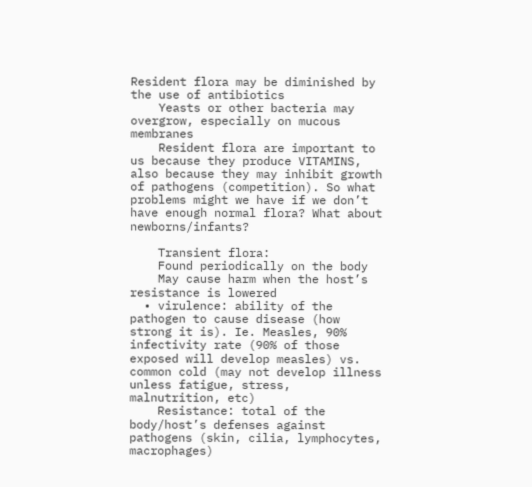Resident flora may be diminished by the use of antibiotics
    Yeasts or other bacteria may overgrow, especially on mucous membranes
    Resident flora are important to us because they produce VITAMINS, also because they may inhibit growth of pathogens (competition). So what problems might we have if we don’t have enough normal flora? What about newborns/infants?

    Transient flora:
    Found periodically on the body
    May cause harm when the host’s resistance is lowered
  • virulence: ability of the pathogen to cause disease (how strong it is). Ie. Measles, 90% infectivity rate (90% of those exposed will develop measles) vs. common cold (may not develop illness unless fatigue, stress, malnutrition, etc)
    Resistance: total of the body/host’s defenses against pathogens (skin, cilia, lymphocytes, macrophages)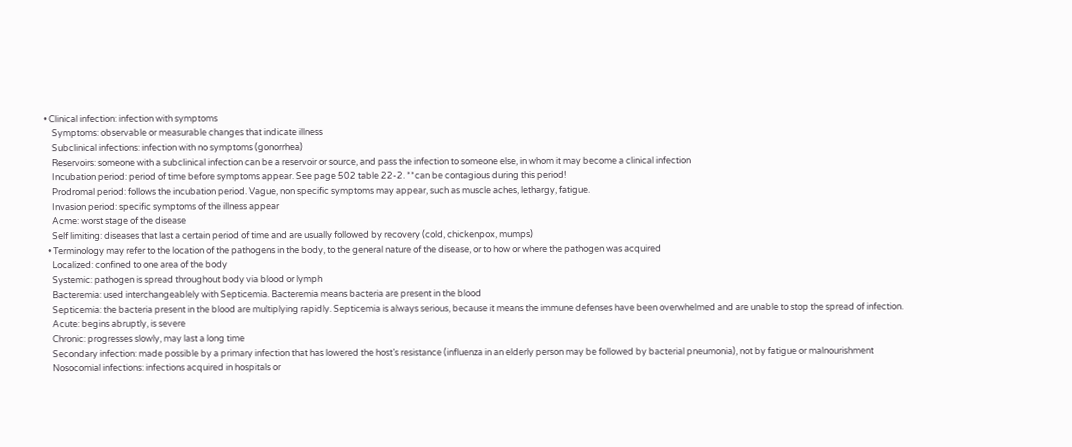• Clinical infection: infection with symptoms
    Symptoms: observable or measurable changes that indicate illness
    Subclinical infections: infection with no symptoms (gonorrhea)
    Reservoirs: someone with a subclinical infection can be a reservoir or source, and pass the infection to someone else, in whom it may become a clinical infection
    Incubation period: period of time before symptoms appear. See page 502 table 22-2. **can be contagious during this period!
    Prodromal period: follows the incubation period. Vague, non specific symptoms may appear, such as muscle aches, lethargy, fatigue.
    Invasion period: specific symptoms of the illness appear
    Acme: worst stage of the disease
    Self limiting: diseases that last a certain period of time and are usually followed by recovery (cold, chickenpox, mumps)
  • Terminology may refer to the location of the pathogens in the body, to the general nature of the disease, or to how or where the pathogen was acquired
    Localized: confined to one area of the body
    Systemic: pathogen is spread throughout body via blood or lymph
    Bacteremia: used interchangeablely with Septicemia. Bacteremia means bacteria are present in the blood
    Septicemia: the bacteria present in the blood are multiplying rapidly. Septicemia is always serious, because it means the immune defenses have been overwhelmed and are unable to stop the spread of infection.
    Acute: begins abruptly, is severe
    Chronic: progresses slowly, may last a long time
    Secondary infection: made possible by a primary infection that has lowered the host’s resistance (influenza in an elderly person may be followed by bacterial pneumonia), not by fatigue or malnourishment
    Nosocomial infections: infections acquired in hospitals or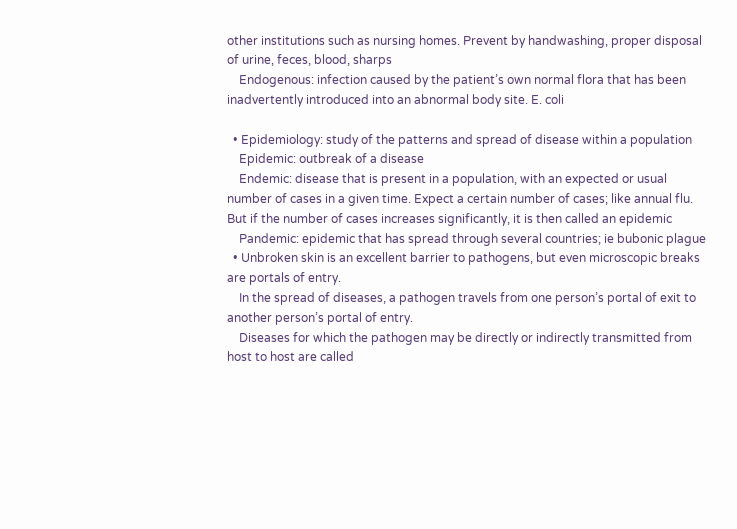other institutions such as nursing homes. Prevent by handwashing, proper disposal of urine, feces, blood, sharps
    Endogenous: infection caused by the patient’s own normal flora that has been inadvertently introduced into an abnormal body site. E. coli

  • Epidemiology: study of the patterns and spread of disease within a population
    Epidemic: outbreak of a disease
    Endemic: disease that is present in a population, with an expected or usual number of cases in a given time. Expect a certain number of cases; like annual flu. But if the number of cases increases significantly, it is then called an epidemic
    Pandemic: epidemic that has spread through several countries; ie bubonic plague
  • Unbroken skin is an excellent barrier to pathogens, but even microscopic breaks are portals of entry.
    In the spread of diseases, a pathogen travels from one person’s portal of exit to another person’s portal of entry.
    Diseases for which the pathogen may be directly or indirectly transmitted from host to host are called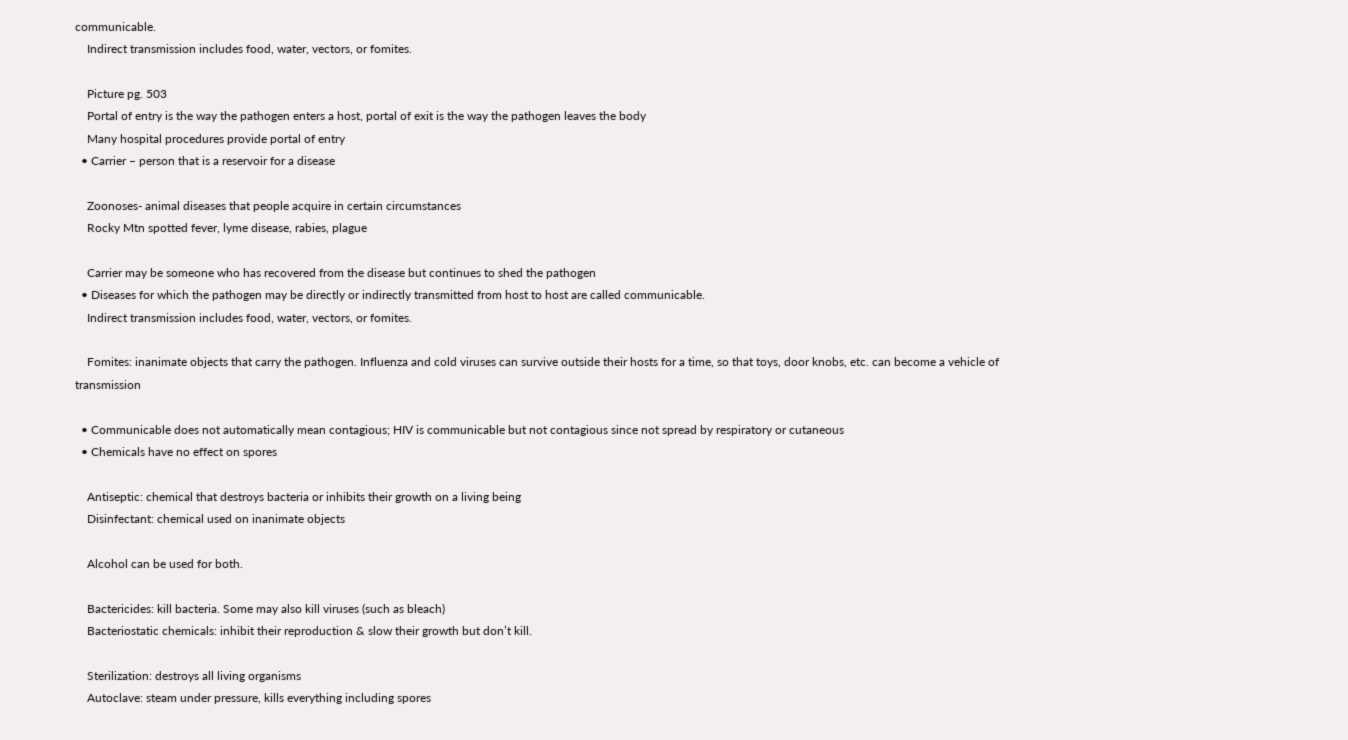communicable.
    Indirect transmission includes food, water, vectors, or fomites.

    Picture pg. 503
    Portal of entry is the way the pathogen enters a host, portal of exit is the way the pathogen leaves the body
    Many hospital procedures provide portal of entry
  • Carrier – person that is a reservoir for a disease

    Zoonoses- animal diseases that people acquire in certain circumstances
    Rocky Mtn spotted fever, lyme disease, rabies, plague

    Carrier may be someone who has recovered from the disease but continues to shed the pathogen
  • Diseases for which the pathogen may be directly or indirectly transmitted from host to host are called communicable.
    Indirect transmission includes food, water, vectors, or fomites.

    Fomites: inanimate objects that carry the pathogen. Influenza and cold viruses can survive outside their hosts for a time, so that toys, door knobs, etc. can become a vehicle of transmission

  • Communicable does not automatically mean contagious; HIV is communicable but not contagious since not spread by respiratory or cutaneous
  • Chemicals have no effect on spores

    Antiseptic: chemical that destroys bacteria or inhibits their growth on a living being
    Disinfectant: chemical used on inanimate objects

    Alcohol can be used for both.

    Bactericides: kill bacteria. Some may also kill viruses (such as bleach)
    Bacteriostatic chemicals: inhibit their reproduction & slow their growth but don’t kill.

    Sterilization: destroys all living organisms
    Autoclave: steam under pressure, kills everything including spores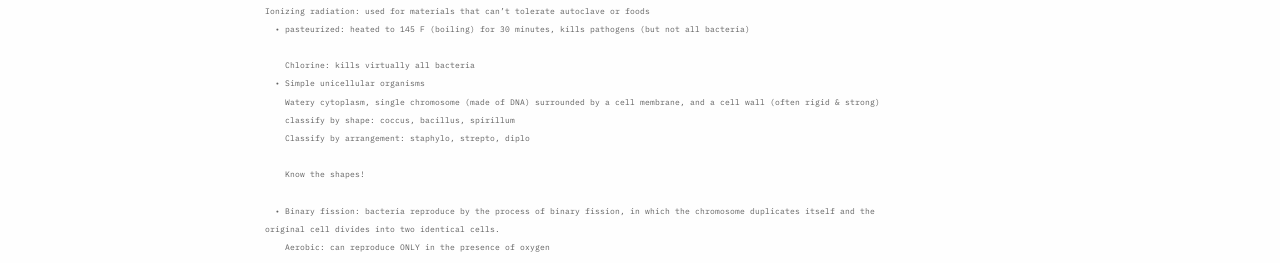Ionizing radiation: used for materials that can’t tolerate autoclave or foods
  • pasteurized: heated to 145 F (boiling) for 30 minutes, kills pathogens (but not all bacteria)

    Chlorine: kills virtually all bacteria
  • Simple unicellular organisms
    Watery cytoplasm, single chromosome (made of DNA) surrounded by a cell membrane, and a cell wall (often rigid & strong)
    classify by shape: coccus, bacillus, spirillum
    Classify by arrangement: staphylo, strepto, diplo

    Know the shapes!

  • Binary fission: bacteria reproduce by the process of binary fission, in which the chromosome duplicates itself and the original cell divides into two identical cells.
    Aerobic: can reproduce ONLY in the presence of oxygen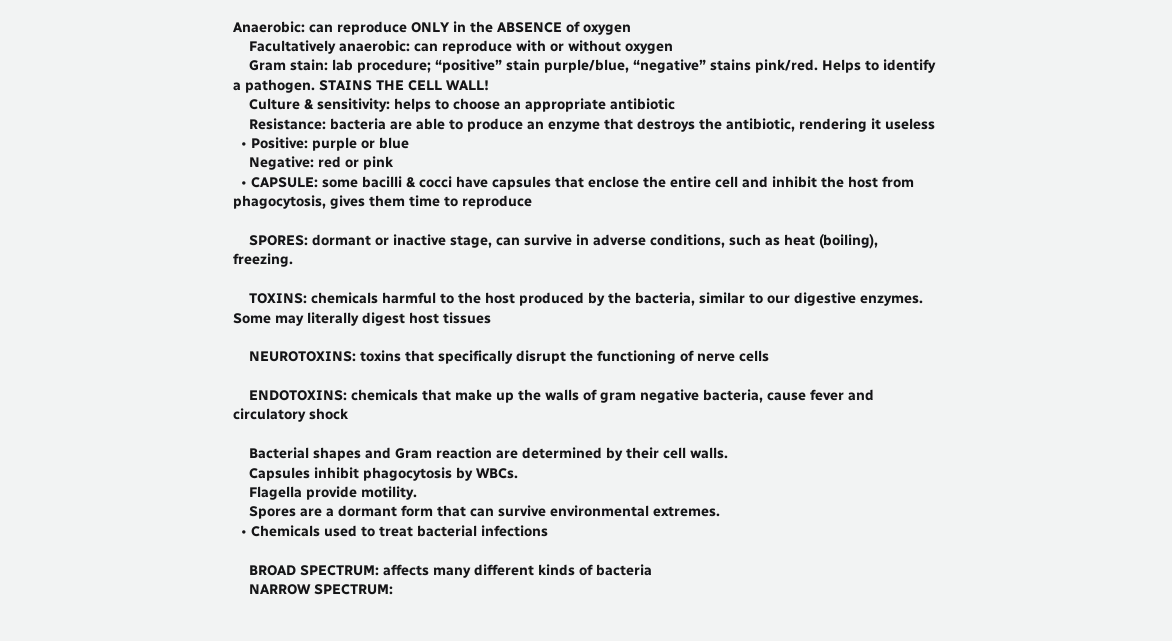Anaerobic: can reproduce ONLY in the ABSENCE of oxygen
    Facultatively anaerobic: can reproduce with or without oxygen
    Gram stain: lab procedure; “positive” stain purple/blue, “negative” stains pink/red. Helps to identify a pathogen. STAINS THE CELL WALL!
    Culture & sensitivity: helps to choose an appropriate antibiotic
    Resistance: bacteria are able to produce an enzyme that destroys the antibiotic, rendering it useless
  • Positive: purple or blue
    Negative: red or pink
  • CAPSULE: some bacilli & cocci have capsules that enclose the entire cell and inhibit the host from phagocytosis, gives them time to reproduce

    SPORES: dormant or inactive stage, can survive in adverse conditions, such as heat (boiling), freezing.

    TOXINS: chemicals harmful to the host produced by the bacteria, similar to our digestive enzymes. Some may literally digest host tissues

    NEUROTOXINS: toxins that specifically disrupt the functioning of nerve cells

    ENDOTOXINS: chemicals that make up the walls of gram negative bacteria, cause fever and circulatory shock

    Bacterial shapes and Gram reaction are determined by their cell walls.
    Capsules inhibit phagocytosis by WBCs.
    Flagella provide motility.
    Spores are a dormant form that can survive environmental extremes.
  • Chemicals used to treat bacterial infections

    BROAD SPECTRUM: affects many different kinds of bacteria
    NARROW SPECTRUM: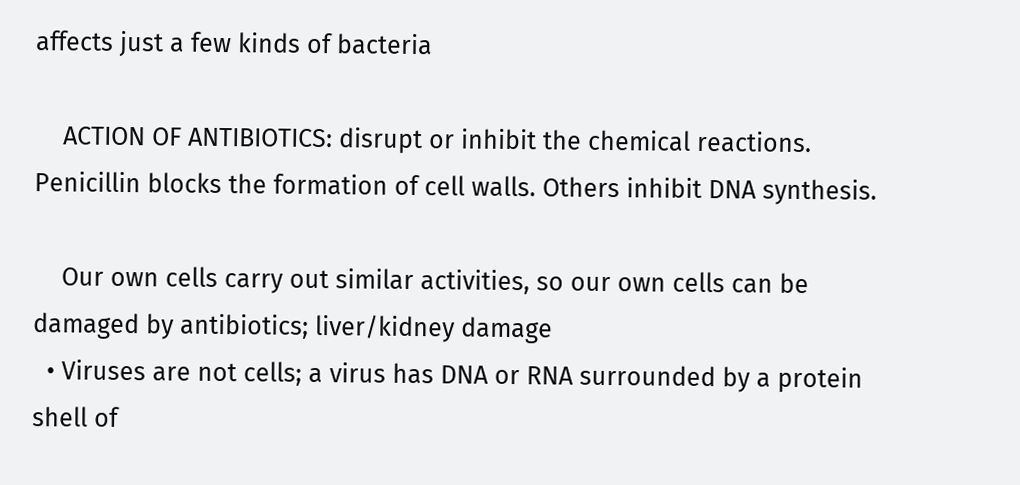affects just a few kinds of bacteria

    ACTION OF ANTIBIOTICS: disrupt or inhibit the chemical reactions. Penicillin blocks the formation of cell walls. Others inhibit DNA synthesis.

    Our own cells carry out similar activities, so our own cells can be damaged by antibiotics; liver/kidney damage
  • Viruses are not cells; a virus has DNA or RNA surrounded by a protein shell of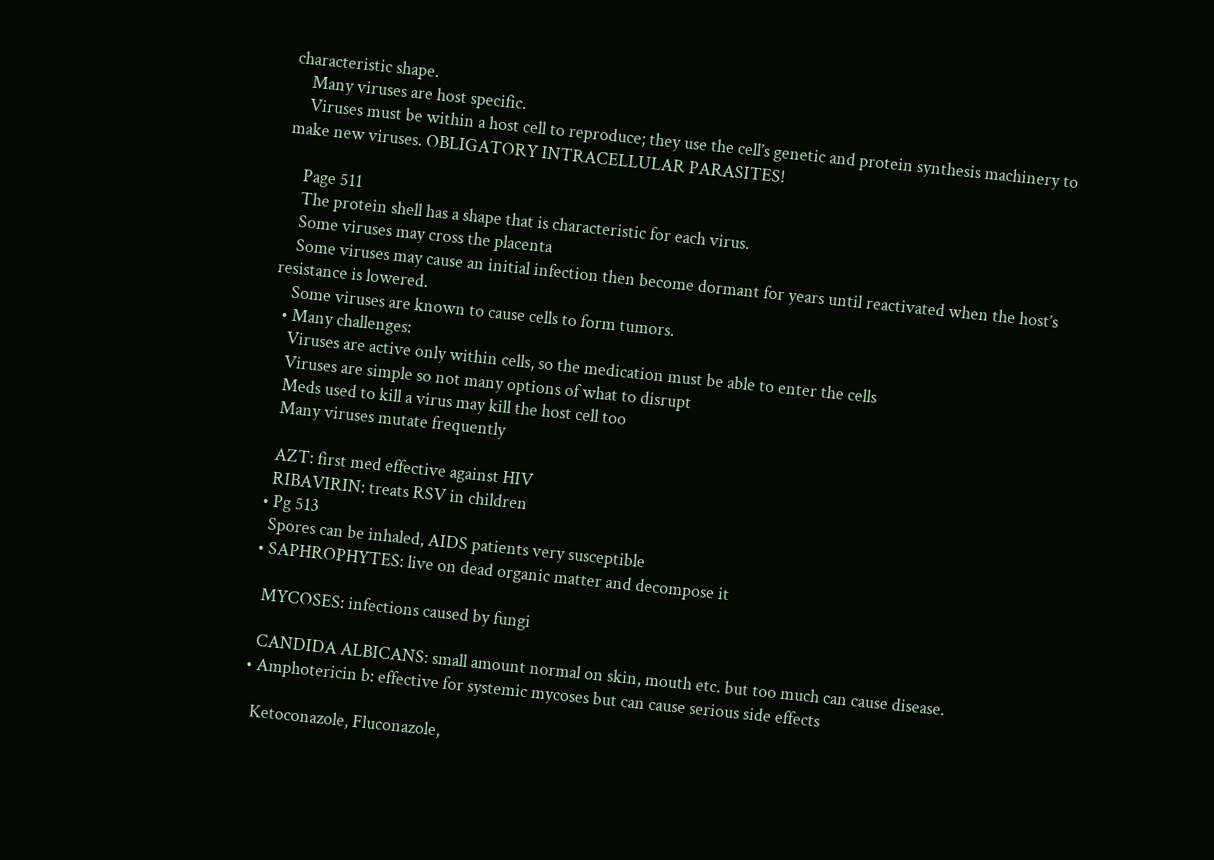characteristic shape.
    Many viruses are host specific.
    Viruses must be within a host cell to reproduce; they use the cell’s genetic and protein synthesis machinery to make new viruses. OBLIGATORY INTRACELLULAR PARASITES!

    Page 511
    The protein shell has a shape that is characteristic for each virus.
    Some viruses may cross the placenta
    Some viruses may cause an initial infection then become dormant for years until reactivated when the host’s resistance is lowered.
    Some viruses are known to cause cells to form tumors.
  • Many challenges:
    Viruses are active only within cells, so the medication must be able to enter the cells
    Viruses are simple so not many options of what to disrupt
    Meds used to kill a virus may kill the host cell too
    Many viruses mutate frequently

    AZT: first med effective against HIV
    RIBAVIRIN: treats RSV in children
  • Pg 513
    Spores can be inhaled, AIDS patients very susceptible
  • SAPHROPHYTES: live on dead organic matter and decompose it

    MYCOSES: infections caused by fungi

    CANDIDA ALBICANS: small amount normal on skin, mouth etc. but too much can cause disease.
  • Amphotericin b: effective for systemic mycoses but can cause serious side effects

    Ketoconazole, Fluconazole,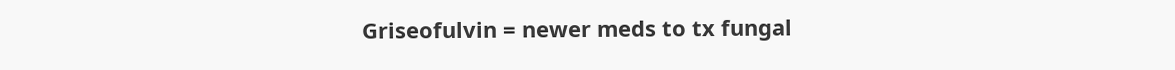Griseofulvin = newer meds to tx fungal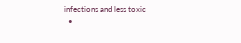infections and less toxic
  •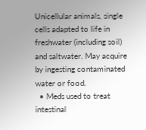Unicellular animals, single cells adapted to life in freshwater (including soil) and saltwater. May acquire by ingesting contaminated water or food.
  • Meds used to treat intestinal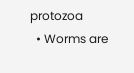protozoa
  • Worms are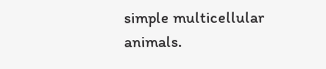simple multicellular animals.